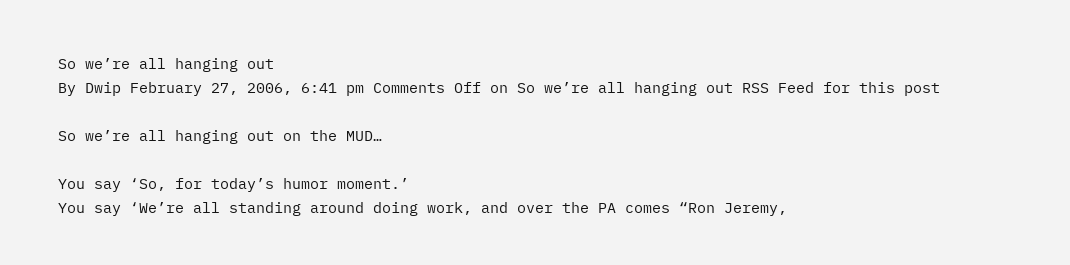So we’re all hanging out
By Dwip February 27, 2006, 6:41 pm Comments Off on So we’re all hanging out RSS Feed for this post

So we’re all hanging out on the MUD…

You say ‘So, for today’s humor moment.’
You say ‘We’re all standing around doing work, and over the PA comes “Ron Jeremy,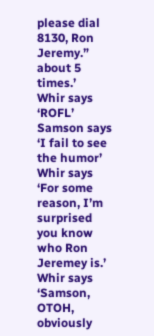please dial 8130, Ron Jeremy.” about 5 times.’
Whir says ‘ROFL’
Samson says ‘I fail to see the humor’
Whir says ‘For some reason, I’m surprised you know who Ron Jeremey is.’
Whir says ‘Samson, OTOH, obviously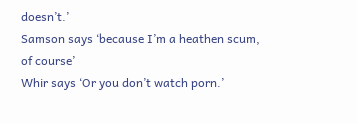doesn’t.’
Samson says ‘because I’m a heathen scum, of course’
Whir says ‘Or you don’t watch porn.’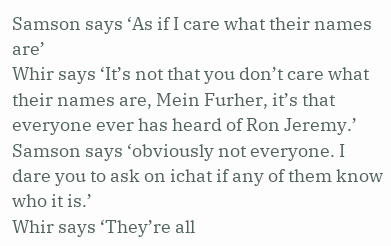Samson says ‘As if I care what their names are’
Whir says ‘It’s not that you don’t care what their names are, Mein Furher, it’s that everyone ever has heard of Ron Jeremy.’
Samson says ‘obviously not everyone. I dare you to ask on ichat if any of them know who it is.’
Whir says ‘They’re all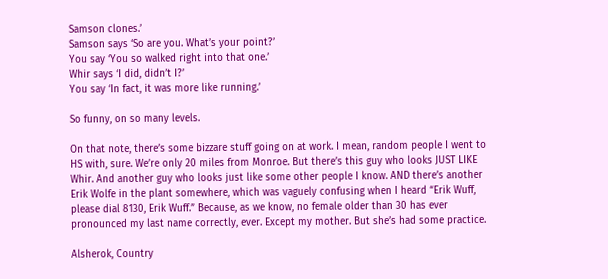Samson clones.’
Samson says ‘So are you. What’s your point?’
You say ‘You so walked right into that one.’
Whir says ‘I did, didn’t I?’
You say ‘In fact, it was more like running.’

So funny, on so many levels.

On that note, there’s some bizzare stuff going on at work. I mean, random people I went to HS with, sure. We’re only 20 miles from Monroe. But there’s this guy who looks JUST LIKE Whir. And another guy who looks just like some other people I know. AND there’s another Erik Wolfe in the plant somewhere, which was vaguely confusing when I heard “Erik Wuff, please dial 8130, Erik Wuff.” Because, as we know, no female older than 30 has ever pronounced my last name correctly, ever. Except my mother. But she’s had some practice.

Alsherok, Country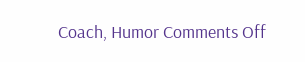Coach, Humor Comments Off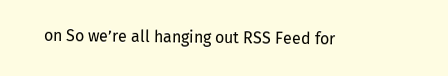on So we’re all hanging out RSS Feed for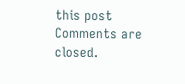this post
Comments are closed.